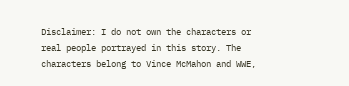Disclaimer: I do not own the characters or real people portrayed in this story. The characters belong to Vince McMahon and WWE,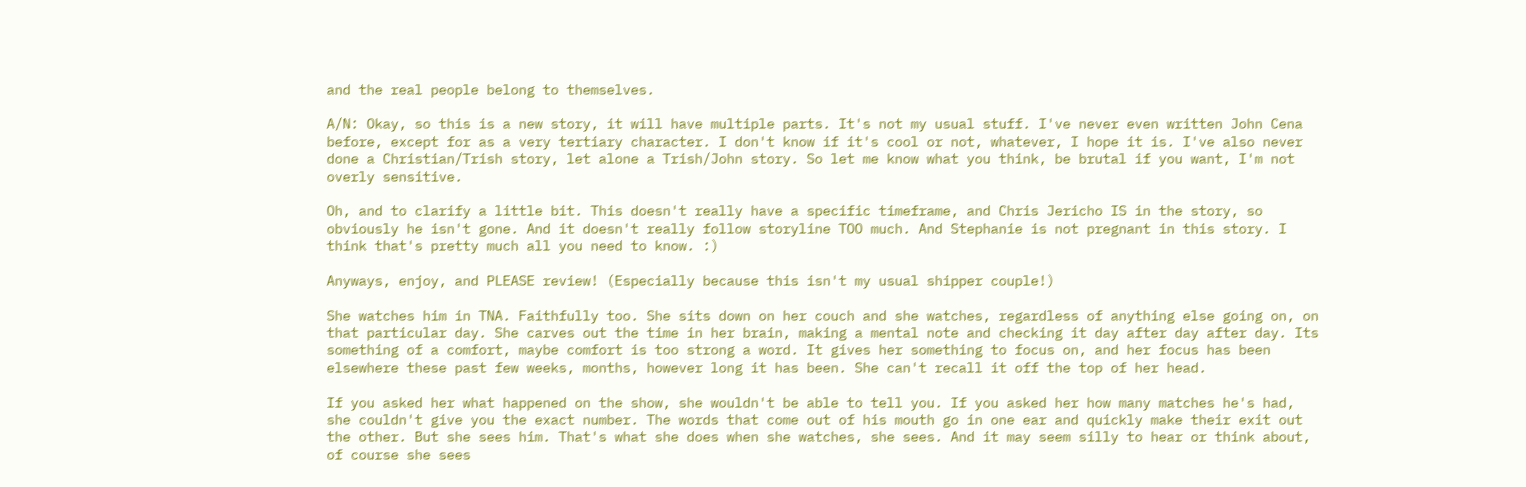and the real people belong to themselves.

A/N: Okay, so this is a new story, it will have multiple parts. It's not my usual stuff. I've never even written John Cena before, except for as a very tertiary character. I don't know if it's cool or not, whatever, I hope it is. I've also never done a Christian/Trish story, let alone a Trish/John story. So let me know what you think, be brutal if you want, I'm not overly sensitive.

Oh, and to clarify a little bit. This doesn't really have a specific timeframe, and Chris Jericho IS in the story, so obviously he isn't gone. And it doesn't really follow storyline TOO much. And Stephanie is not pregnant in this story. I think that's pretty much all you need to know. :)

Anyways, enjoy, and PLEASE review! (Especially because this isn't my usual shipper couple!)

She watches him in TNA. Faithfully too. She sits down on her couch and she watches, regardless of anything else going on, on that particular day. She carves out the time in her brain, making a mental note and checking it day after day after day. Its something of a comfort, maybe comfort is too strong a word. It gives her something to focus on, and her focus has been elsewhere these past few weeks, months, however long it has been. She can't recall it off the top of her head.

If you asked her what happened on the show, she wouldn't be able to tell you. If you asked her how many matches he's had, she couldn't give you the exact number. The words that come out of his mouth go in one ear and quickly make their exit out the other. But she sees him. That's what she does when she watches, she sees. And it may seem silly to hear or think about, of course she sees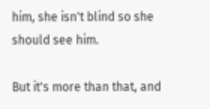him, she isn't blind so she should see him.

But it's more than that, and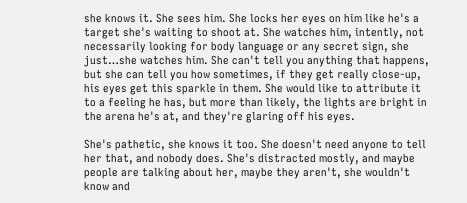she knows it. She sees him. She locks her eyes on him like he's a target she's waiting to shoot at. She watches him, intently, not necessarily looking for body language or any secret sign, she just…she watches him. She can't tell you anything that happens, but she can tell you how sometimes, if they get really close-up, his eyes get this sparkle in them. She would like to attribute it to a feeling he has, but more than likely, the lights are bright in the arena he's at, and they're glaring off his eyes.

She's pathetic, she knows it too. She doesn't need anyone to tell her that, and nobody does. She's distracted mostly, and maybe people are talking about her, maybe they aren't, she wouldn't know and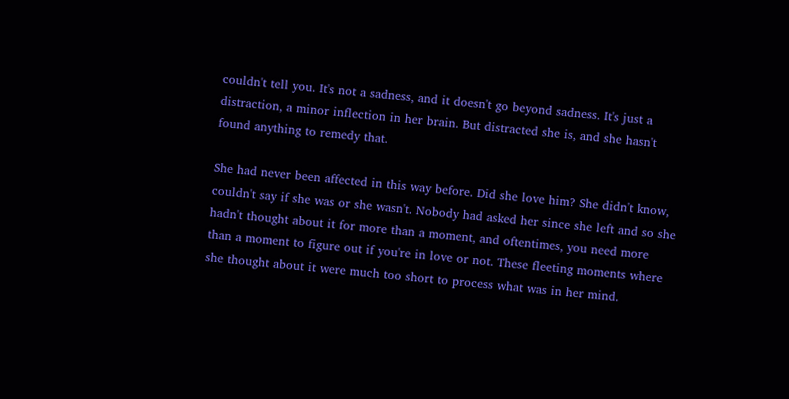couldn't tell you. It's not a sadness, and it doesn't go beyond sadness. It's just a distraction, a minor inflection in her brain. But distracted she is, and she hasn't found anything to remedy that.

She had never been affected in this way before. Did she love him? She didn't know, couldn't say if she was or she wasn't. Nobody had asked her since she left and so she hadn't thought about it for more than a moment, and oftentimes, you need more than a moment to figure out if you're in love or not. These fleeting moments where she thought about it were much too short to process what was in her mind.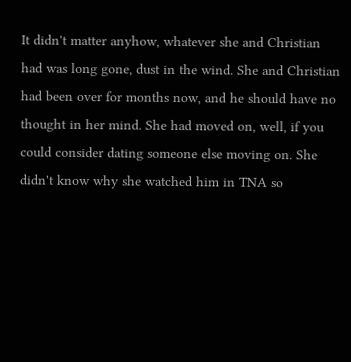It didn't matter anyhow, whatever she and Christian had was long gone, dust in the wind. She and Christian had been over for months now, and he should have no thought in her mind. She had moved on, well, if you could consider dating someone else moving on. She didn't know why she watched him in TNA so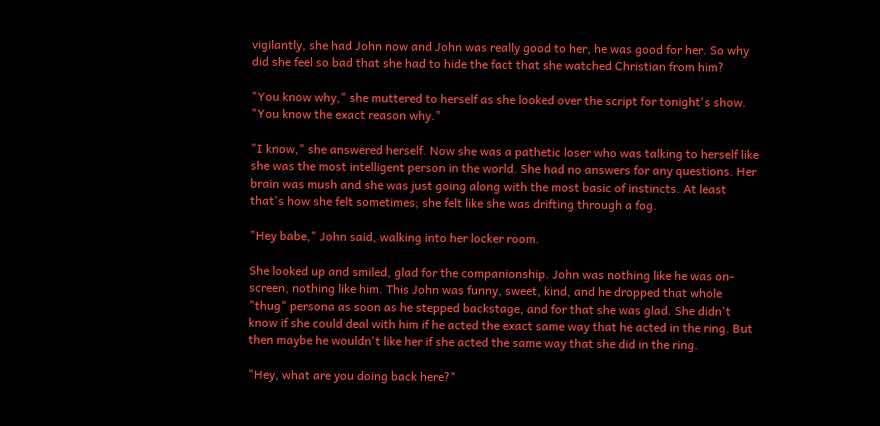vigilantly, she had John now and John was really good to her, he was good for her. So why did she feel so bad that she had to hide the fact that she watched Christian from him?

"You know why," she muttered to herself as she looked over the script for tonight's show. "You know the exact reason why."

"I know," she answered herself. Now she was a pathetic loser who was talking to herself like she was the most intelligent person in the world. She had no answers for any questions. Her brain was mush and she was just going along with the most basic of instincts. At least that's how she felt sometimes; she felt like she was drifting through a fog.

"Hey babe," John said, walking into her locker room.

She looked up and smiled, glad for the companionship. John was nothing like he was on-screen, nothing like him. This John was funny, sweet, kind, and he dropped that whole "thug" persona as soon as he stepped backstage, and for that she was glad. She didn't know if she could deal with him if he acted the exact same way that he acted in the ring. But then maybe he wouldn't like her if she acted the same way that she did in the ring.

"Hey, what are you doing back here?"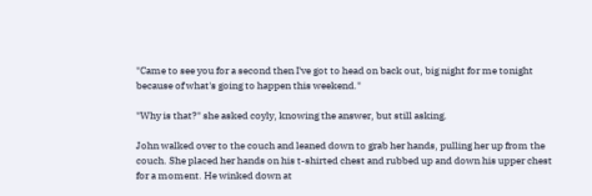"Came to see you for a second then I've got to head on back out, big night for me tonight because of what's going to happen this weekend."

"Why is that?" she asked coyly, knowing the answer, but still asking.

John walked over to the couch and leaned down to grab her hands, pulling her up from the couch. She placed her hands on his t-shirted chest and rubbed up and down his upper chest for a moment. He winked down at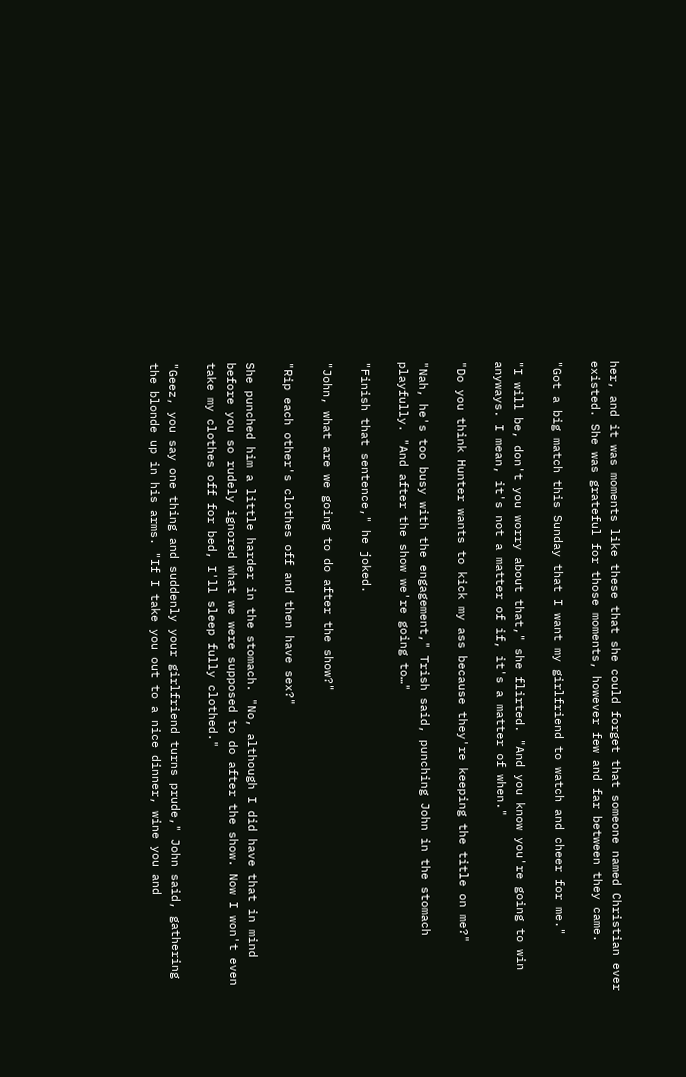her, and it was moments like these that she could forget that someone named Christian ever existed. She was grateful for those moments, however few and far between they came.

"Got a big match this Sunday that I want my girlfriend to watch and cheer for me."

"I will be, don't you worry about that," she flirted. "And you know you're going to win anyways. I mean, it's not a matter of if, it's a matter of when."

"Do you think Hunter wants to kick my ass because they're keeping the title on me?"

"Nah, he's too busy with the engagement," Trish said, punching John in the stomach playfully. "And after the show we're going to…"

"Finish that sentence," he joked.

"John, what are we going to do after the show?"

"Rip each other's clothes off and then have sex?"

She punched him a little harder in the stomach. "No, although I did have that in mind before you so rudely ignored what we were supposed to do after the show. Now I won't even take my clothes off for bed, I'll sleep fully clothed."

"Geez, you say one thing and suddenly your girlfriend turns prude," John said, gathering the blonde up in his arms. "If I take you out to a nice dinner, wine you and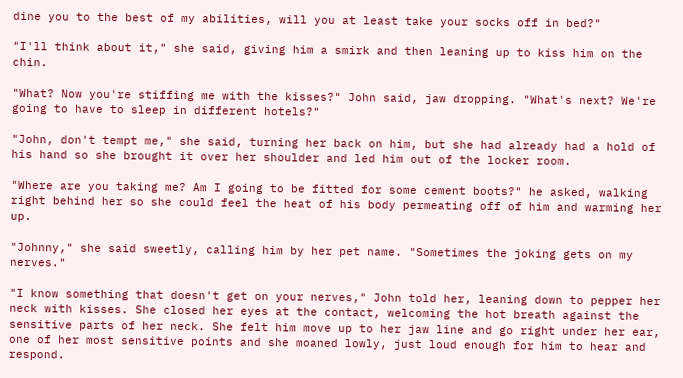dine you to the best of my abilities, will you at least take your socks off in bed?"

"I'll think about it," she said, giving him a smirk and then leaning up to kiss him on the chin.

"What? Now you're stiffing me with the kisses?" John said, jaw dropping. "What's next? We're going to have to sleep in different hotels?"

"John, don't tempt me," she said, turning her back on him, but she had already had a hold of his hand so she brought it over her shoulder and led him out of the locker room.

"Where are you taking me? Am I going to be fitted for some cement boots?" he asked, walking right behind her so she could feel the heat of his body permeating off of him and warming her up.

"Johnny," she said sweetly, calling him by her pet name. "Sometimes the joking gets on my nerves."

"I know something that doesn't get on your nerves," John told her, leaning down to pepper her neck with kisses. She closed her eyes at the contact, welcoming the hot breath against the sensitive parts of her neck. She felt him move up to her jaw line and go right under her ear, one of her most sensitive points and she moaned lowly, just loud enough for him to hear and respond.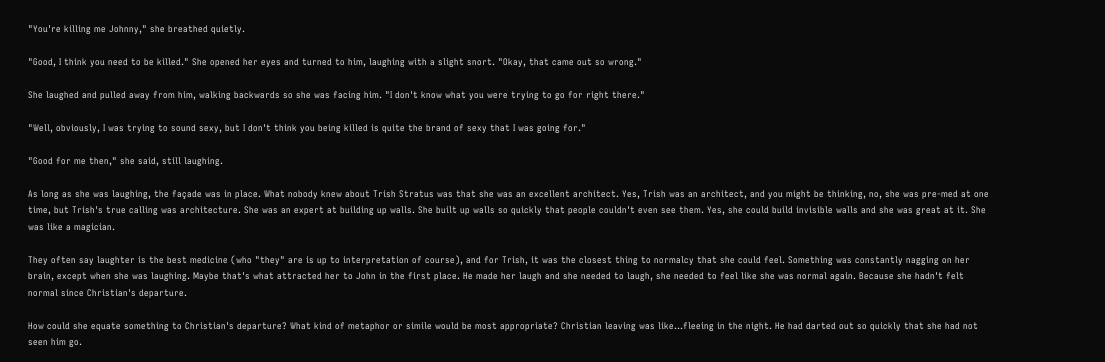"You're killing me Johnny," she breathed quietly.

"Good, I think you need to be killed." She opened her eyes and turned to him, laughing with a slight snort. "Okay, that came out so wrong."

She laughed and pulled away from him, walking backwards so she was facing him. "I don't know what you were trying to go for right there."

"Well, obviously, I was trying to sound sexy, but I don't think you being killed is quite the brand of sexy that I was going for."

"Good for me then," she said, still laughing.

As long as she was laughing, the façade was in place. What nobody knew about Trish Stratus was that she was an excellent architect. Yes, Trish was an architect, and you might be thinking, no, she was pre-med at one time, but Trish's true calling was architecture. She was an expert at building up walls. She built up walls so quickly that people couldn't even see them. Yes, she could build invisible walls and she was great at it. She was like a magician.

They often say laughter is the best medicine (who "they" are is up to interpretation of course), and for Trish, it was the closest thing to normalcy that she could feel. Something was constantly nagging on her brain, except when she was laughing. Maybe that's what attracted her to John in the first place. He made her laugh and she needed to laugh, she needed to feel like she was normal again. Because she hadn't felt normal since Christian's departure.

How could she equate something to Christian's departure? What kind of metaphor or simile would be most appropriate? Christian leaving was like…fleeing in the night. He had darted out so quickly that she had not seen him go.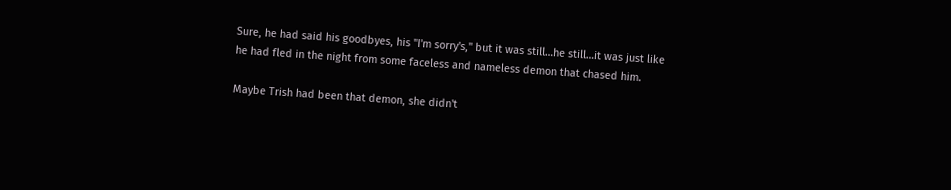Sure, he had said his goodbyes, his "I'm sorry's," but it was still…he still…it was just like he had fled in the night from some faceless and nameless demon that chased him.

Maybe Trish had been that demon, she didn't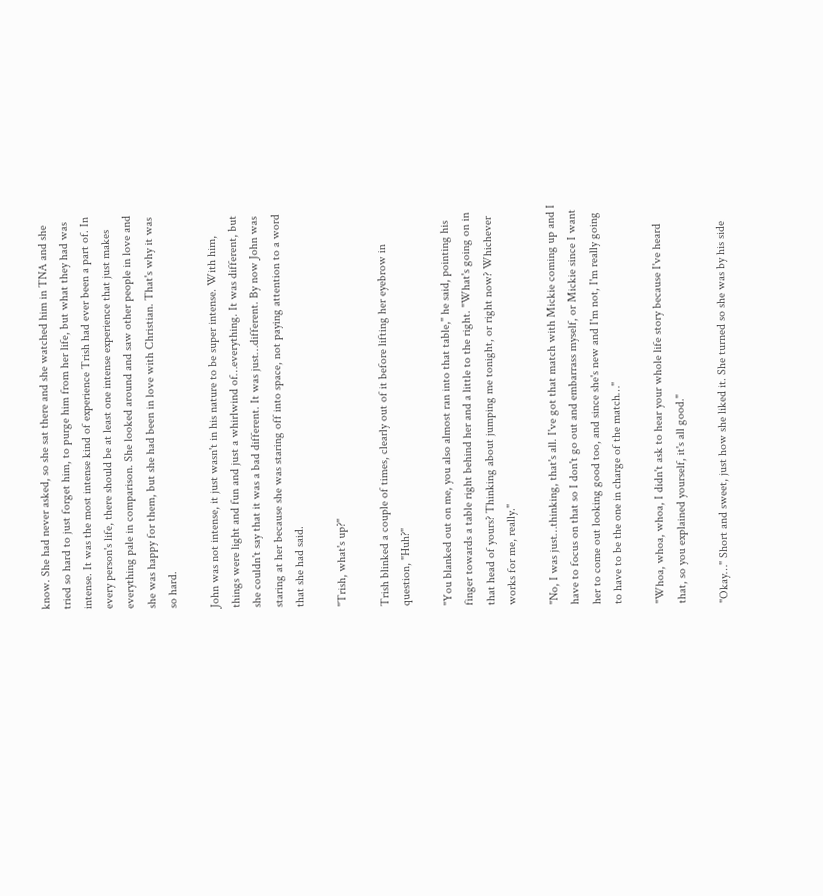know. She had never asked, so she sat there and she watched him in TNA and she tried so hard to just forget him, to purge him from her life, but what they had was intense. It was the most intense kind of experience Trish had ever been a part of. In every person's life, there should be at least one intense experience that just makes everything pale in comparison. She looked around and saw other people in love and she was happy for them, but she had been in love with Christian. That's why it was so hard.

John was not intense, it just wasn't in his nature to be super intense. With him, things were light and fun and just a whirlwind of…everything. It was different, but she couldn't say that it was a bad different. It was just…different. By now John was staring at her because she was staring off into space, not paying attention to a word that she had said.

"Trish, what's up?"

Trish blinked a couple of times, clearly out of it before lifting her eyebrow in question, "Huh?"

"You blanked out on me, you also almost ran into that table," he said, pointing his finger towards a table right behind her and a little to the right. "What's going on in that head of yours? Thinking about jumping me tonight, or right now? Whichever works for me, really."

"No, I was just…thinking, that's all. I've got that match with Mickie coming up and I have to focus on that so I don't go out and embarrass myself, or Mickie since I want her to come out looking good too, and since she's new and I'm not, I'm really going to have to be the one in charge of the match…"

"Whoa, whoa, whoa, I didn't ask to hear your whole life story because I've heard that, so you explained yourself, it's all good."

"Okay…" Short and sweet, just how she liked it. She turned so she was by his side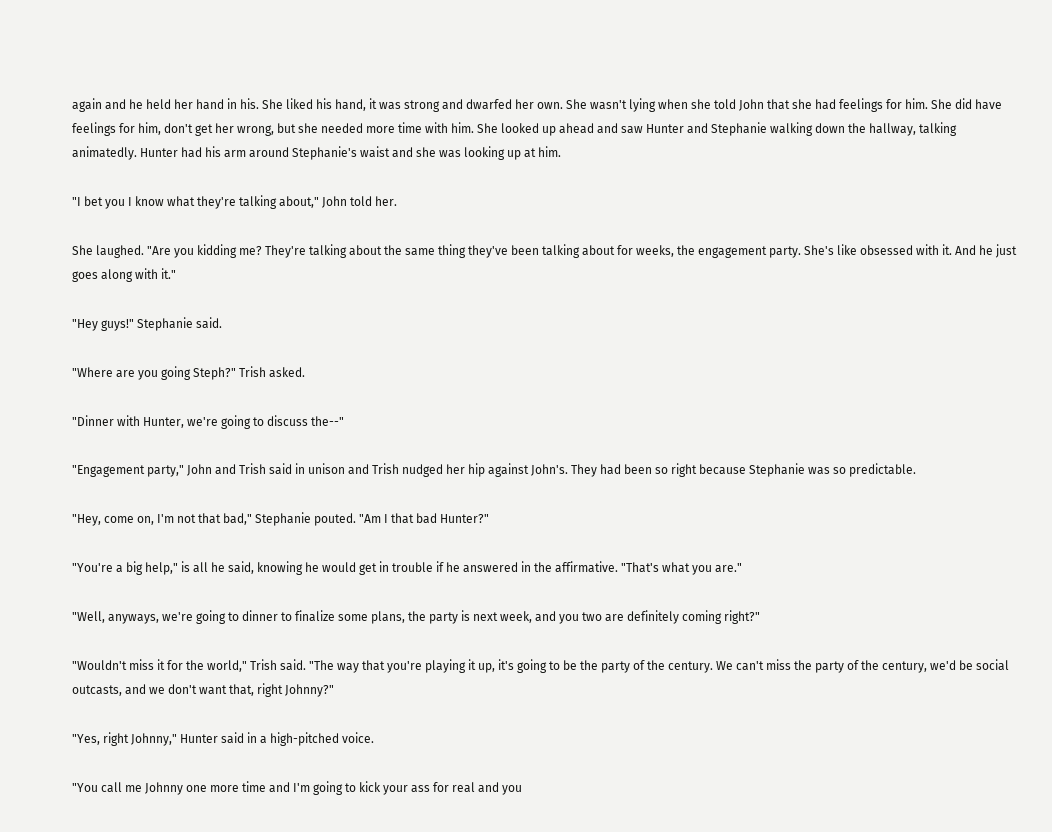again and he held her hand in his. She liked his hand, it was strong and dwarfed her own. She wasn't lying when she told John that she had feelings for him. She did have feelings for him, don't get her wrong, but she needed more time with him. She looked up ahead and saw Hunter and Stephanie walking down the hallway, talking animatedly. Hunter had his arm around Stephanie's waist and she was looking up at him.

"I bet you I know what they're talking about," John told her.

She laughed. "Are you kidding me? They're talking about the same thing they've been talking about for weeks, the engagement party. She's like obsessed with it. And he just goes along with it."

"Hey guys!" Stephanie said.

"Where are you going Steph?" Trish asked.

"Dinner with Hunter, we're going to discuss the--"

"Engagement party," John and Trish said in unison and Trish nudged her hip against John's. They had been so right because Stephanie was so predictable.

"Hey, come on, I'm not that bad," Stephanie pouted. "Am I that bad Hunter?"

"You're a big help," is all he said, knowing he would get in trouble if he answered in the affirmative. "That's what you are."

"Well, anyways, we're going to dinner to finalize some plans, the party is next week, and you two are definitely coming right?"

"Wouldn't miss it for the world," Trish said. "The way that you're playing it up, it's going to be the party of the century. We can't miss the party of the century, we'd be social outcasts, and we don't want that, right Johnny?"

"Yes, right Johnny," Hunter said in a high-pitched voice.

"You call me Johnny one more time and I'm going to kick your ass for real and you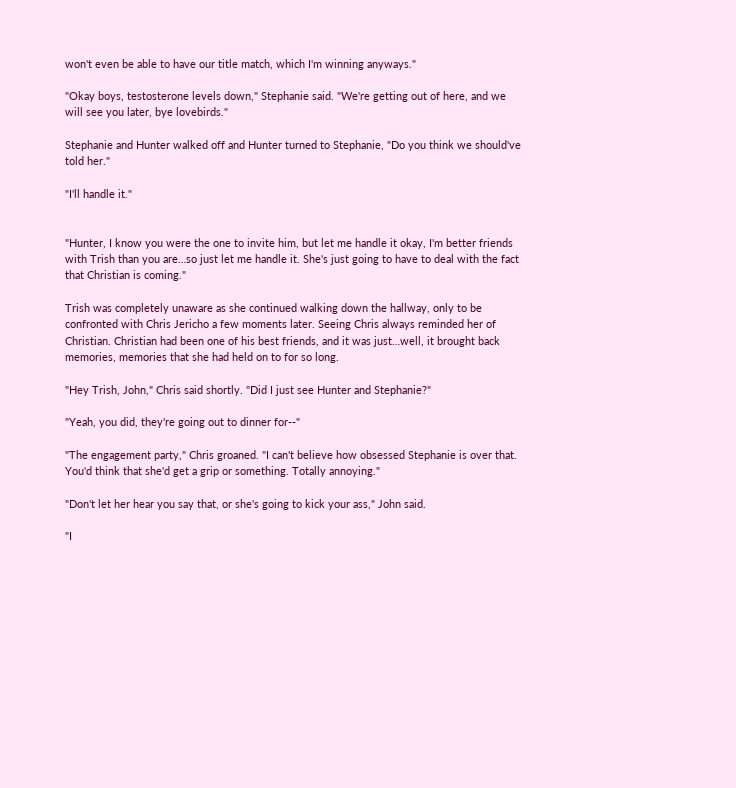won't even be able to have our title match, which I'm winning anyways."

"Okay boys, testosterone levels down," Stephanie said. "We're getting out of here, and we will see you later, bye lovebirds."

Stephanie and Hunter walked off and Hunter turned to Stephanie, "Do you think we should've told her."

"I'll handle it."


"Hunter, I know you were the one to invite him, but let me handle it okay, I'm better friends with Trish than you are…so just let me handle it. She's just going to have to deal with the fact that Christian is coming."

Trish was completely unaware as she continued walking down the hallway, only to be confronted with Chris Jericho a few moments later. Seeing Chris always reminded her of Christian. Christian had been one of his best friends, and it was just…well, it brought back memories, memories that she had held on to for so long.

"Hey Trish, John," Chris said shortly. "Did I just see Hunter and Stephanie?"

"Yeah, you did, they're going out to dinner for--"

"The engagement party," Chris groaned. "I can't believe how obsessed Stephanie is over that. You'd think that she'd get a grip or something. Totally annoying."

"Don't let her hear you say that, or she's going to kick your ass," John said.

"I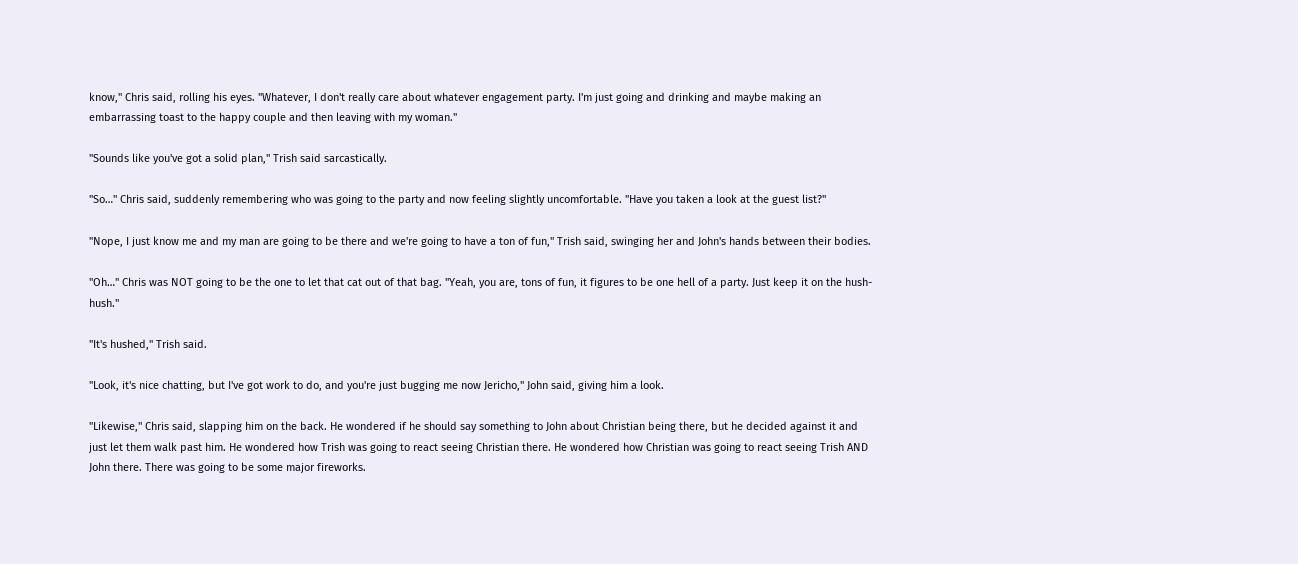know," Chris said, rolling his eyes. "Whatever, I don't really care about whatever engagement party. I'm just going and drinking and maybe making an embarrassing toast to the happy couple and then leaving with my woman."

"Sounds like you've got a solid plan," Trish said sarcastically.

"So…" Chris said, suddenly remembering who was going to the party and now feeling slightly uncomfortable. "Have you taken a look at the guest list?"

"Nope, I just know me and my man are going to be there and we're going to have a ton of fun," Trish said, swinging her and John's hands between their bodies.

"Oh…" Chris was NOT going to be the one to let that cat out of that bag. "Yeah, you are, tons of fun, it figures to be one hell of a party. Just keep it on the hush-hush."

"It's hushed," Trish said.

"Look, it's nice chatting, but I've got work to do, and you're just bugging me now Jericho," John said, giving him a look.

"Likewise," Chris said, slapping him on the back. He wondered if he should say something to John about Christian being there, but he decided against it and just let them walk past him. He wondered how Trish was going to react seeing Christian there. He wondered how Christian was going to react seeing Trish AND John there. There was going to be some major fireworks.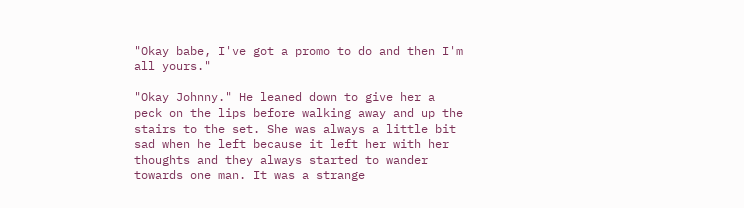"Okay babe, I've got a promo to do and then I'm all yours."

"Okay Johnny." He leaned down to give her a peck on the lips before walking away and up the stairs to the set. She was always a little bit sad when he left because it left her with her thoughts and they always started to wander towards one man. It was a strange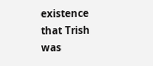existence that Trish was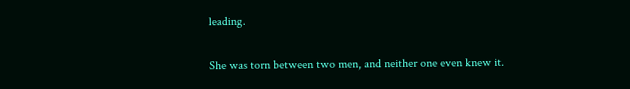leading.

She was torn between two men, and neither one even knew it.